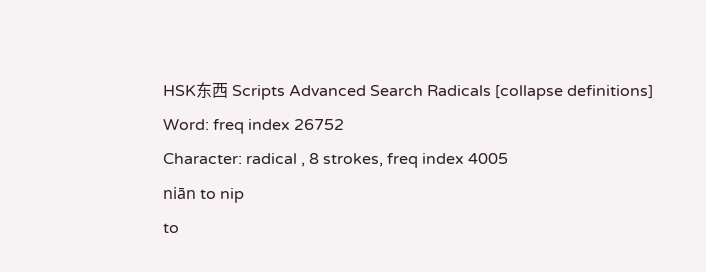HSK东西 Scripts Advanced Search Radicals [collapse definitions]
Word: freq index 26752
Character: radical , 8 strokes, freq index 4005
niān to nip
to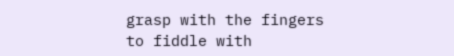grasp with the fingers
to fiddle with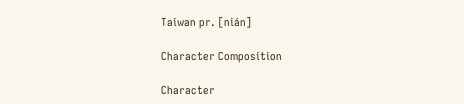Taiwan pr. [nián]

Character Composition

Character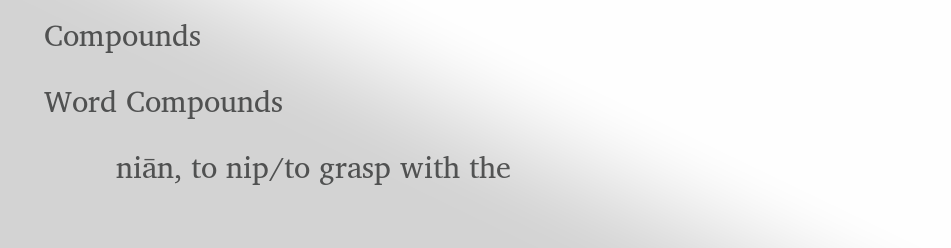Compounds

Word Compounds

        niān, to nip/to grasp with the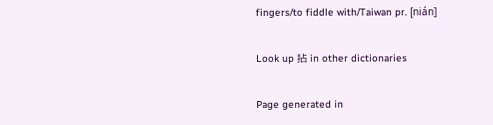fingers/to fiddle with/Taiwan pr. [nián]

Look up 拈 in other dictionaries

Page generated in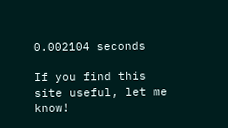0.002104 seconds

If you find this site useful, let me know!